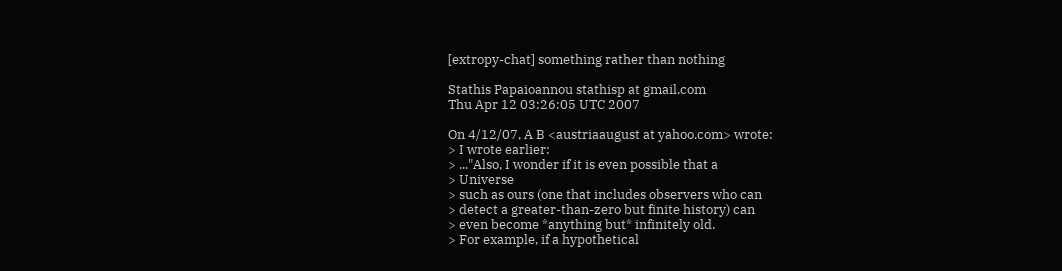[extropy-chat] something rather than nothing

Stathis Papaioannou stathisp at gmail.com
Thu Apr 12 03:26:05 UTC 2007

On 4/12/07, A B <austriaaugust at yahoo.com> wrote:
> I wrote earlier:
> ..."Also, I wonder if it is even possible that a
> Universe
> such as ours (one that includes observers who can
> detect a greater-than-zero but finite history) can
> even become *anything but* infinitely old.
> For example, if a hypothetical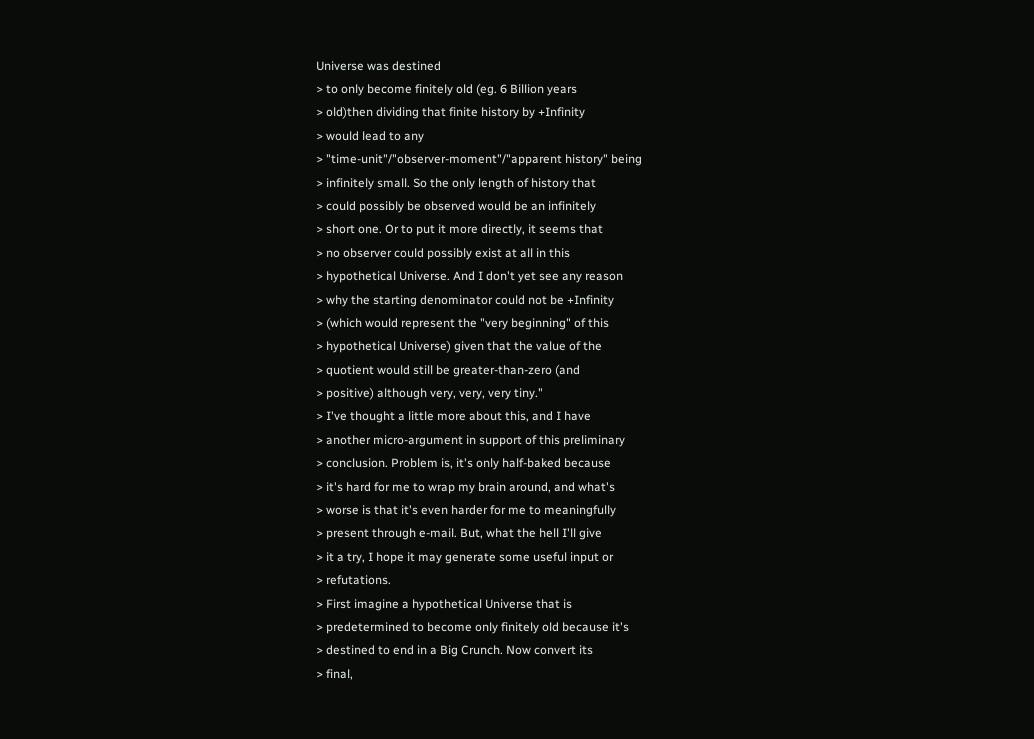Universe was destined
> to only become finitely old (eg. 6 Billion years
> old)then dividing that finite history by +Infinity
> would lead to any
> "time-unit"/"observer-moment"/"apparent history" being
> infinitely small. So the only length of history that
> could possibly be observed would be an infinitely
> short one. Or to put it more directly, it seems that
> no observer could possibly exist at all in this
> hypothetical Universe. And I don't yet see any reason
> why the starting denominator could not be +Infinity
> (which would represent the "very beginning" of this
> hypothetical Universe) given that the value of the
> quotient would still be greater-than-zero (and
> positive) although very, very, very tiny."
> I've thought a little more about this, and I have
> another micro-argument in support of this preliminary
> conclusion. Problem is, it's only half-baked because
> it's hard for me to wrap my brain around, and what's
> worse is that it's even harder for me to meaningfully
> present through e-mail. But, what the hell I'll give
> it a try, I hope it may generate some useful input or
> refutations.
> First imagine a hypothetical Universe that is
> predetermined to become only finitely old because it's
> destined to end in a Big Crunch. Now convert its
> final,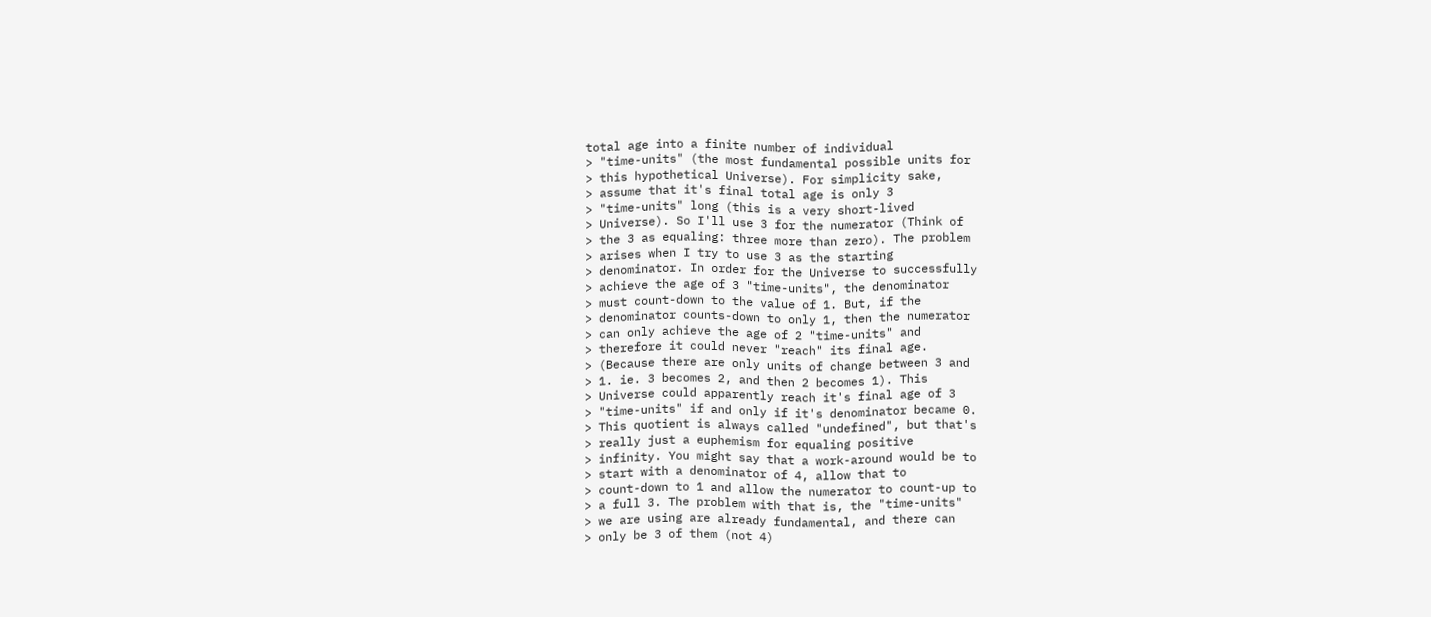total age into a finite number of individual
> "time-units" (the most fundamental possible units for
> this hypothetical Universe). For simplicity sake,
> assume that it's final total age is only 3
> "time-units" long (this is a very short-lived
> Universe). So I'll use 3 for the numerator (Think of
> the 3 as equaling: three more than zero). The problem
> arises when I try to use 3 as the starting
> denominator. In order for the Universe to successfully
> achieve the age of 3 "time-units", the denominator
> must count-down to the value of 1. But, if the
> denominator counts-down to only 1, then the numerator
> can only achieve the age of 2 "time-units" and
> therefore it could never "reach" its final age.
> (Because there are only units of change between 3 and
> 1. ie. 3 becomes 2, and then 2 becomes 1). This
> Universe could apparently reach it's final age of 3
> "time-units" if and only if it's denominator became 0.
> This quotient is always called "undefined", but that's
> really just a euphemism for equaling positive
> infinity. You might say that a work-around would be to
> start with a denominator of 4, allow that to
> count-down to 1 and allow the numerator to count-up to
> a full 3. The problem with that is, the "time-units"
> we are using are already fundamental, and there can
> only be 3 of them (not 4)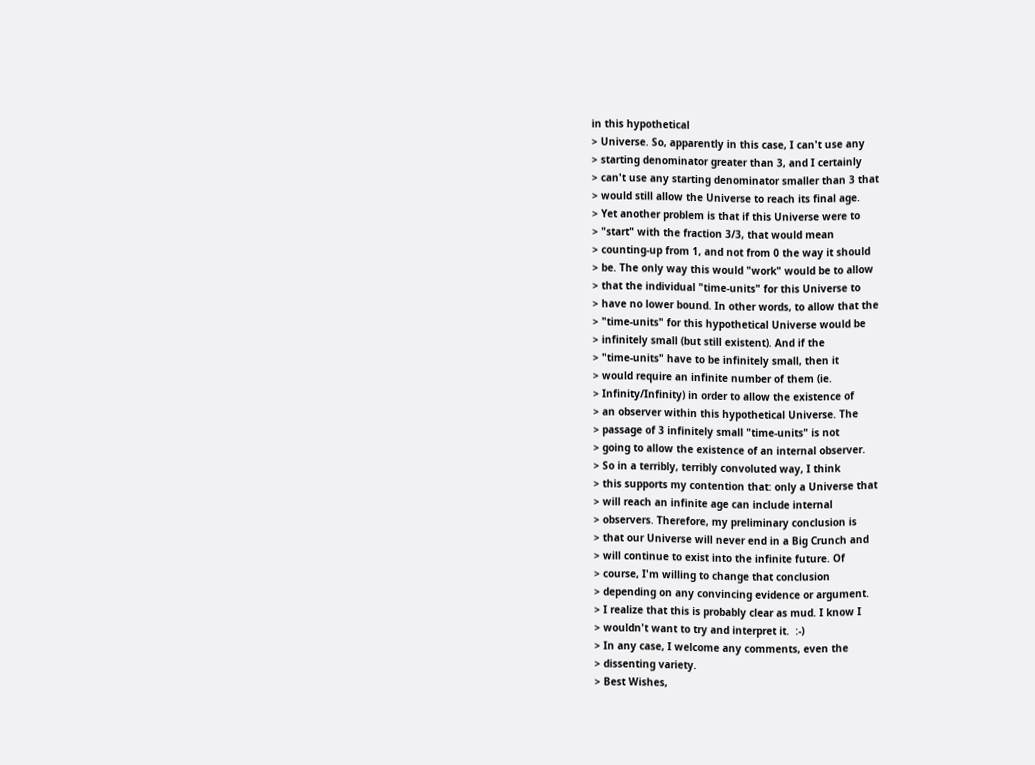in this hypothetical
> Universe. So, apparently in this case, I can't use any
> starting denominator greater than 3, and I certainly
> can't use any starting denominator smaller than 3 that
> would still allow the Universe to reach its final age.
> Yet another problem is that if this Universe were to
> "start" with the fraction 3/3, that would mean
> counting-up from 1, and not from 0 the way it should
> be. The only way this would "work" would be to allow
> that the individual "time-units" for this Universe to
> have no lower bound. In other words, to allow that the
> "time-units" for this hypothetical Universe would be
> infinitely small (but still existent). And if the
> "time-units" have to be infinitely small, then it
> would require an infinite number of them (ie.
> Infinity/Infinity) in order to allow the existence of
> an observer within this hypothetical Universe. The
> passage of 3 infinitely small "time-units" is not
> going to allow the existence of an internal observer.
> So in a terribly, terribly convoluted way, I think
> this supports my contention that: only a Universe that
> will reach an infinite age can include internal
> observers. Therefore, my preliminary conclusion is
> that our Universe will never end in a Big Crunch and
> will continue to exist into the infinite future. Of
> course, I'm willing to change that conclusion
> depending on any convincing evidence or argument.
> I realize that this is probably clear as mud. I know I
> wouldn't want to try and interpret it.  :-)
> In any case, I welcome any comments, even the
> dissenting variety.
> Best Wishes,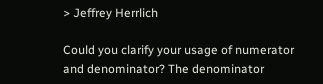> Jeffrey Herrlich

Could you clarify your usage of numerator and denominator? The denominator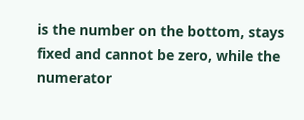is the number on the bottom, stays fixed and cannot be zero, while the
numerator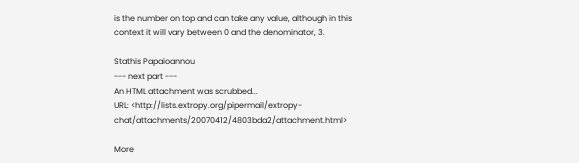is the number on top and can take any value, although in this
context it will vary between 0 and the denominator, 3.

Stathis Papaioannou
--- next part ---
An HTML attachment was scrubbed...
URL: <http://lists.extropy.org/pipermail/extropy-chat/attachments/20070412/4803bda2/attachment.html>

More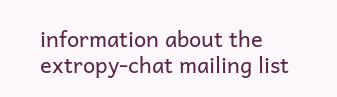information about the extropy-chat mailing list